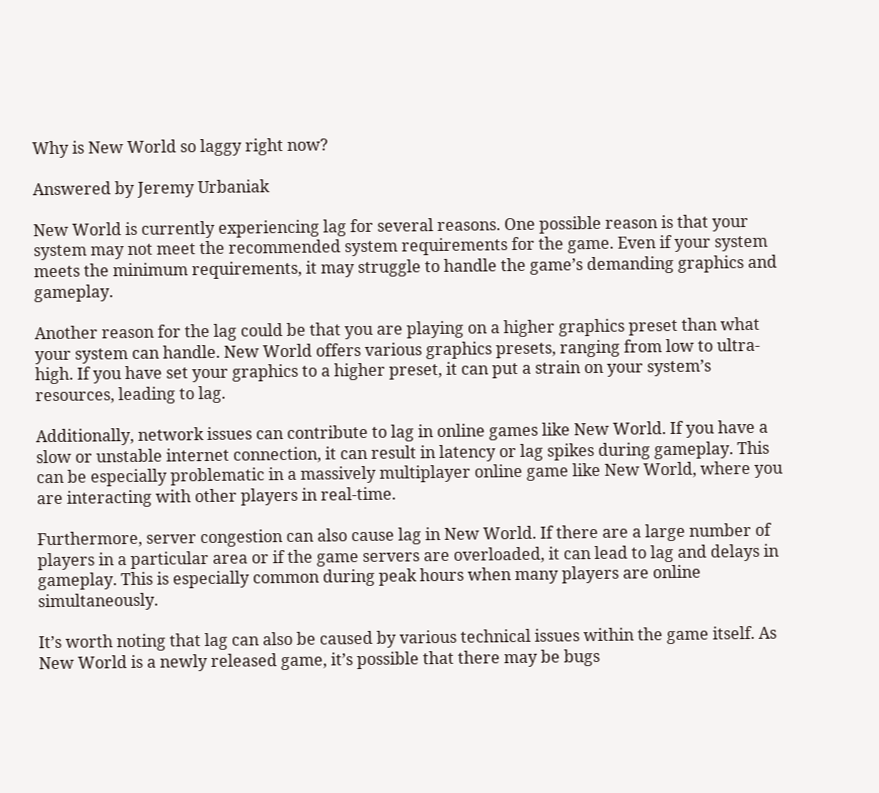Why is New World so laggy right now?

Answered by Jeremy Urbaniak

New World is currently experiencing lag for several reasons. One possible reason is that your system may not meet the recommended system requirements for the game. Even if your system meets the minimum requirements, it may struggle to handle the game’s demanding graphics and gameplay.

Another reason for the lag could be that you are playing on a higher graphics preset than what your system can handle. New World offers various graphics presets, ranging from low to ultra-high. If you have set your graphics to a higher preset, it can put a strain on your system’s resources, leading to lag.

Additionally, network issues can contribute to lag in online games like New World. If you have a slow or unstable internet connection, it can result in latency or lag spikes during gameplay. This can be especially problematic in a massively multiplayer online game like New World, where you are interacting with other players in real-time.

Furthermore, server congestion can also cause lag in New World. If there are a large number of players in a particular area or if the game servers are overloaded, it can lead to lag and delays in gameplay. This is especially common during peak hours when many players are online simultaneously.

It’s worth noting that lag can also be caused by various technical issues within the game itself. As New World is a newly released game, it’s possible that there may be bugs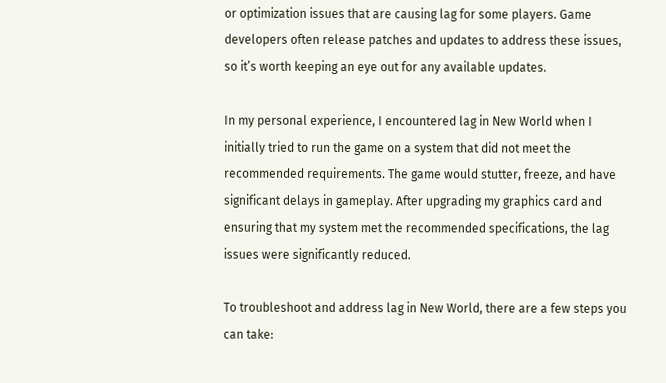or optimization issues that are causing lag for some players. Game developers often release patches and updates to address these issues, so it’s worth keeping an eye out for any available updates.

In my personal experience, I encountered lag in New World when I initially tried to run the game on a system that did not meet the recommended requirements. The game would stutter, freeze, and have significant delays in gameplay. After upgrading my graphics card and ensuring that my system met the recommended specifications, the lag issues were significantly reduced.

To troubleshoot and address lag in New World, there are a few steps you can take: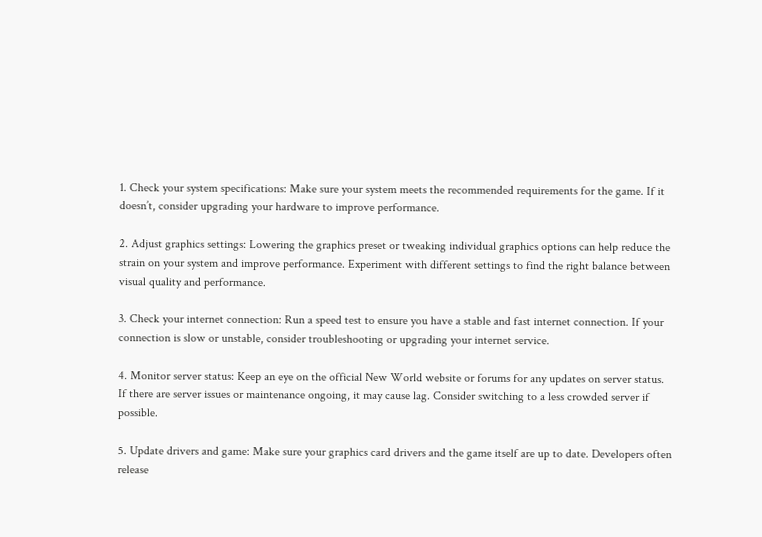1. Check your system specifications: Make sure your system meets the recommended requirements for the game. If it doesn’t, consider upgrading your hardware to improve performance.

2. Adjust graphics settings: Lowering the graphics preset or tweaking individual graphics options can help reduce the strain on your system and improve performance. Experiment with different settings to find the right balance between visual quality and performance.

3. Check your internet connection: Run a speed test to ensure you have a stable and fast internet connection. If your connection is slow or unstable, consider troubleshooting or upgrading your internet service.

4. Monitor server status: Keep an eye on the official New World website or forums for any updates on server status. If there are server issues or maintenance ongoing, it may cause lag. Consider switching to a less crowded server if possible.

5. Update drivers and game: Make sure your graphics card drivers and the game itself are up to date. Developers often release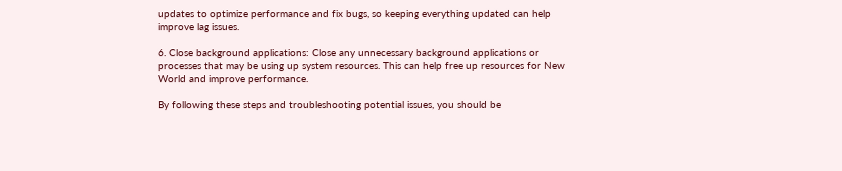updates to optimize performance and fix bugs, so keeping everything updated can help improve lag issues.

6. Close background applications: Close any unnecessary background applications or processes that may be using up system resources. This can help free up resources for New World and improve performance.

By following these steps and troubleshooting potential issues, you should be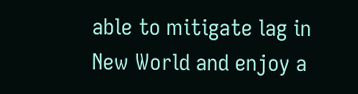able to mitigate lag in New World and enjoy a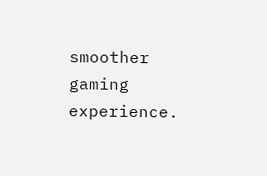smoother gaming experience.